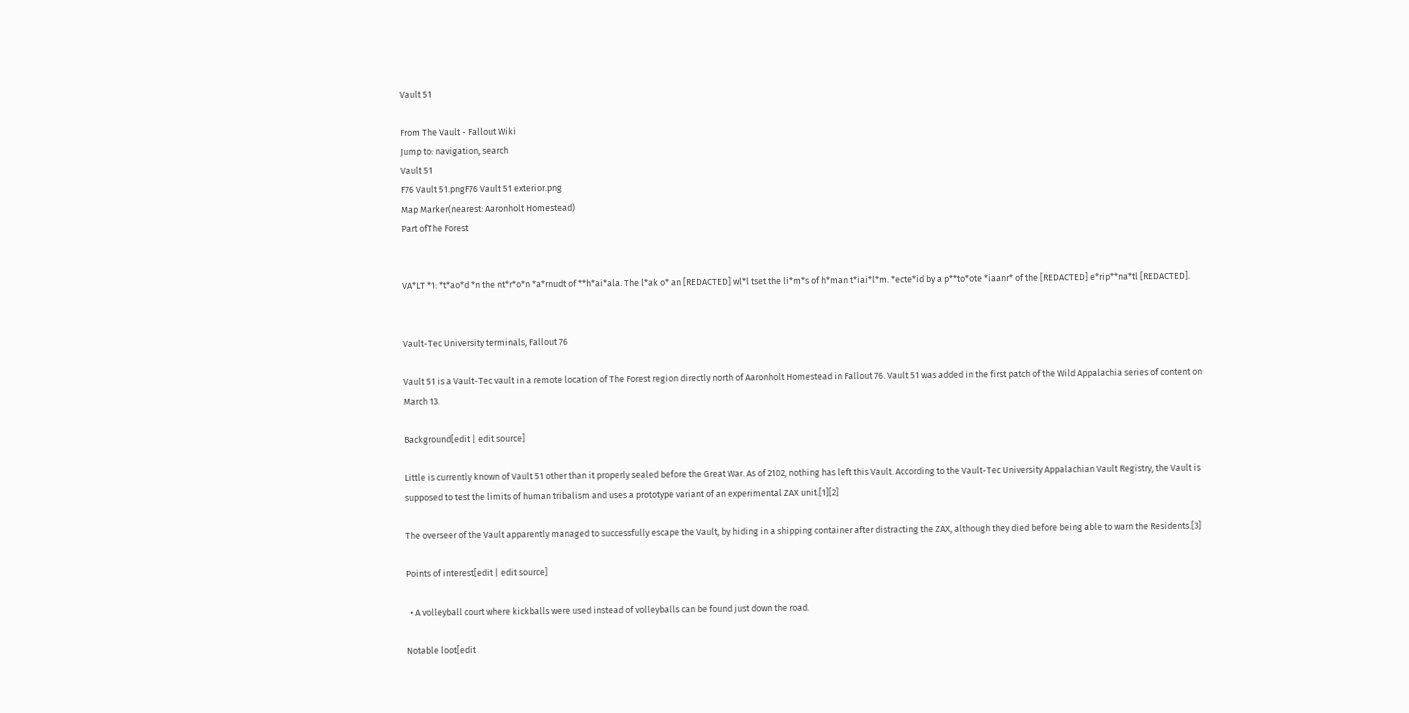Vault 51

From The Vault - Fallout Wiki
Jump to: navigation, search
Vault 51
F76 Vault 51.pngF76 Vault 51 exterior.png
Map Marker(nearest: Aaronholt Homestead)
Part ofThe Forest


VA*LT *1: *t*ao*d *n the nt*r*o*n *a*rnudt of **h*ai*ala. The l*ak o* an [REDACTED] wl*l tset the li*m*s of h*man t*iai*l*m. *ecte*id by a p**to*ote *iaanr* of the [REDACTED] e*rip**na*tl [REDACTED].


Vault-Tec University terminals, Fallout 76

Vault 51 is a Vault-Tec vault in a remote location of The Forest region directly north of Aaronholt Homestead in Fallout 76. Vault 51 was added in the first patch of the Wild Appalachia series of content on March 13.

Background[edit | edit source]

Little is currently known of Vault 51 other than it properly sealed before the Great War. As of 2102, nothing has left this Vault. According to the Vault-Tec University Appalachian Vault Registry, the Vault is supposed to test the limits of human tribalism and uses a prototype variant of an experimental ZAX unit.[1][2]

The overseer of the Vault apparently managed to successfully escape the Vault, by hiding in a shipping container after distracting the ZAX, although they died before being able to warn the Residents.[3]

Points of interest[edit | edit source]

  • A volleyball court where kickballs were used instead of volleyballs can be found just down the road.

Notable loot[edit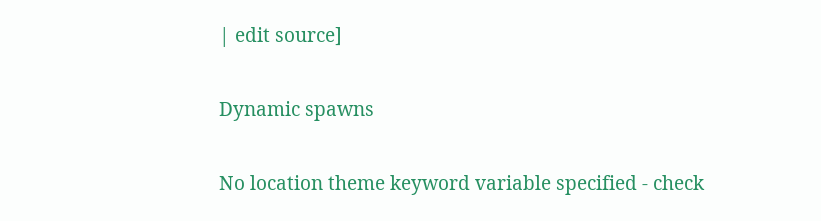| edit source]

Dynamic spawns

No location theme keyword variable specified - check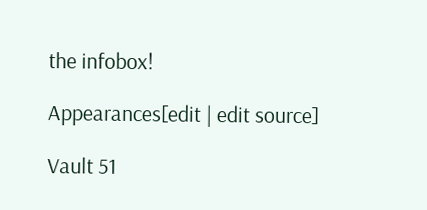the infobox!

Appearances[edit | edit source]

Vault 51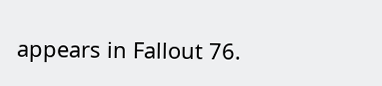appears in Fallout 76.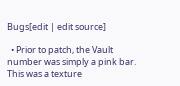Bugs[edit | edit source]

  • Prior to patch, the Vault number was simply a pink bar. This was a texture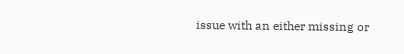issue with an either missing or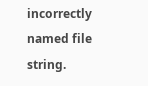incorrectly named file string.